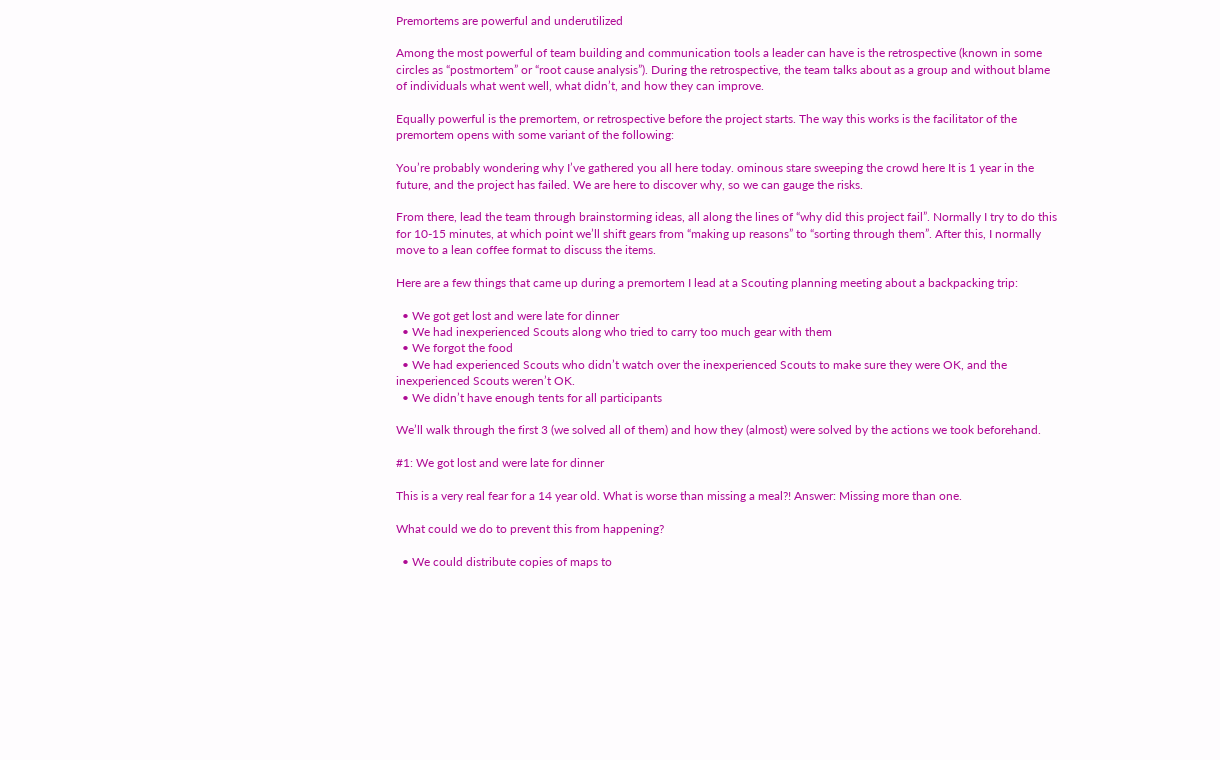Premortems are powerful and underutilized

Among the most powerful of team building and communication tools a leader can have is the retrospective (known in some circles as “postmortem” or “root cause analysis”). During the retrospective, the team talks about as a group and without blame of individuals what went well, what didn’t, and how they can improve.

Equally powerful is the premortem, or retrospective before the project starts. The way this works is the facilitator of the premortem opens with some variant of the following:

You’re probably wondering why I’ve gathered you all here today. ominous stare sweeping the crowd here It is 1 year in the future, and the project has failed. We are here to discover why, so we can gauge the risks.

From there, lead the team through brainstorming ideas, all along the lines of “why did this project fail”. Normally I try to do this for 10-15 minutes, at which point we’ll shift gears from “making up reasons” to “sorting through them”. After this, I normally move to a lean coffee format to discuss the items.

Here are a few things that came up during a premortem I lead at a Scouting planning meeting about a backpacking trip:

  • We got get lost and were late for dinner
  • We had inexperienced Scouts along who tried to carry too much gear with them
  • We forgot the food
  • We had experienced Scouts who didn’t watch over the inexperienced Scouts to make sure they were OK, and the inexperienced Scouts weren’t OK.
  • We didn’t have enough tents for all participants

We’ll walk through the first 3 (we solved all of them) and how they (almost) were solved by the actions we took beforehand.

#1: We got lost and were late for dinner

This is a very real fear for a 14 year old. What is worse than missing a meal?! Answer: Missing more than one.

What could we do to prevent this from happening?

  • We could distribute copies of maps to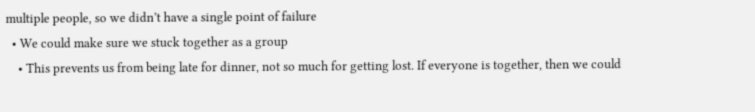multiple people, so we didn’t have a single point of failure
  • We could make sure we stuck together as a group
    • This prevents us from being late for dinner, not so much for getting lost. If everyone is together, then we could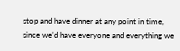stop and have dinner at any point in time, since we’d have everyone and everything we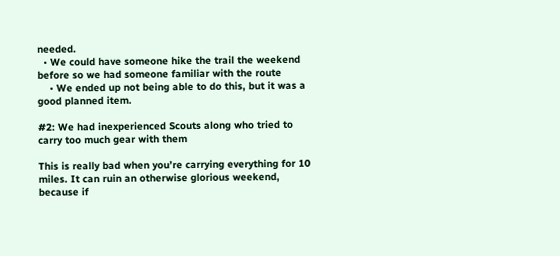needed.
  • We could have someone hike the trail the weekend before so we had someone familiar with the route
    • We ended up not being able to do this, but it was a good planned item.

#2: We had inexperienced Scouts along who tried to carry too much gear with them

This is really bad when you’re carrying everything for 10 miles. It can ruin an otherwise glorious weekend, because if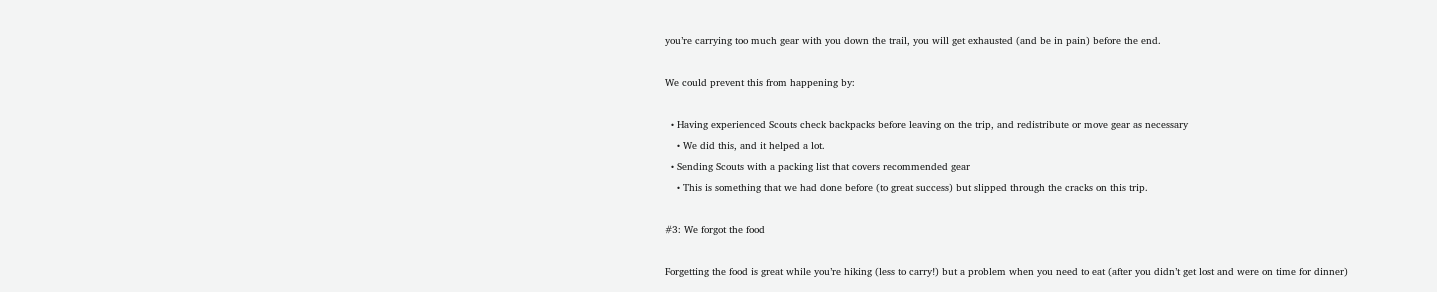you’re carrying too much gear with you down the trail, you will get exhausted (and be in pain) before the end.

We could prevent this from happening by:

  • Having experienced Scouts check backpacks before leaving on the trip, and redistribute or move gear as necessary
    • We did this, and it helped a lot.
  • Sending Scouts with a packing list that covers recommended gear
    • This is something that we had done before (to great success) but slipped through the cracks on this trip.

#3: We forgot the food

Forgetting the food is great while you’re hiking (less to carry!) but a problem when you need to eat (after you didn’t get lost and were on time for dinner)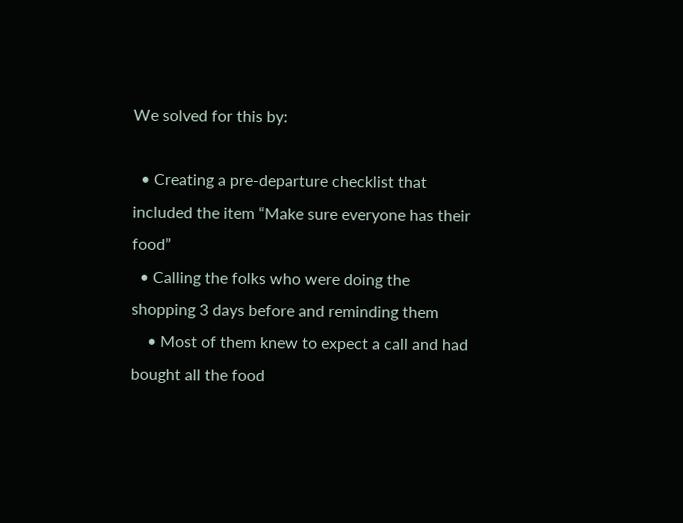We solved for this by:

  • Creating a pre-departure checklist that included the item “Make sure everyone has their food”
  • Calling the folks who were doing the shopping 3 days before and reminding them
    • Most of them knew to expect a call and had bought all the food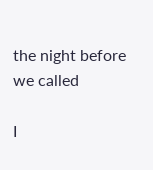the night before we called

I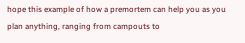hope this example of how a premortem can help you as you plan anything, ranging from campouts to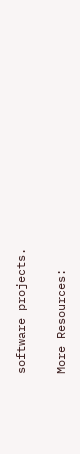software projects.

More Resources: